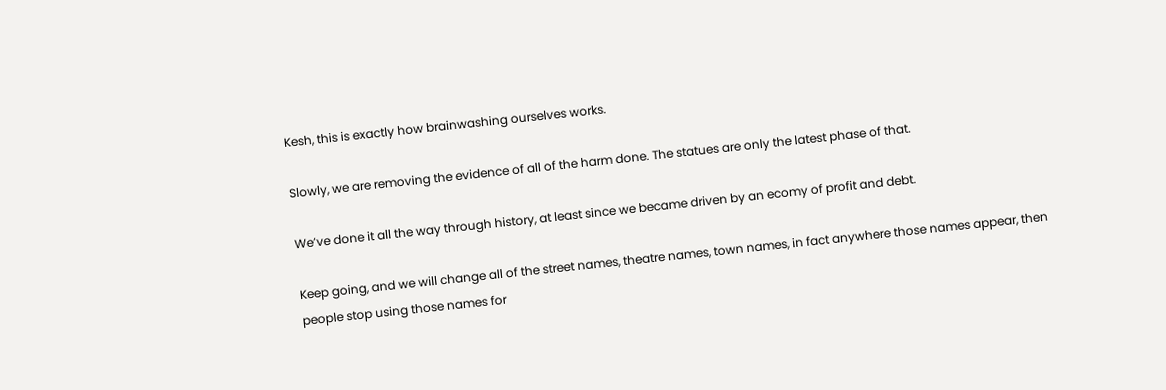Kesh, this is exactly how brainwashing ourselves works.

Slowly, we are removing the evidence of all of the harm done. The statues are only the latest phase of that.

We’ve done it all the way through history, at least since we became driven by an ecomy of profit and debt.

Keep going, and we will change all of the street names, theatre names, town names, in fact anywhere those names appear, then people stop using those names for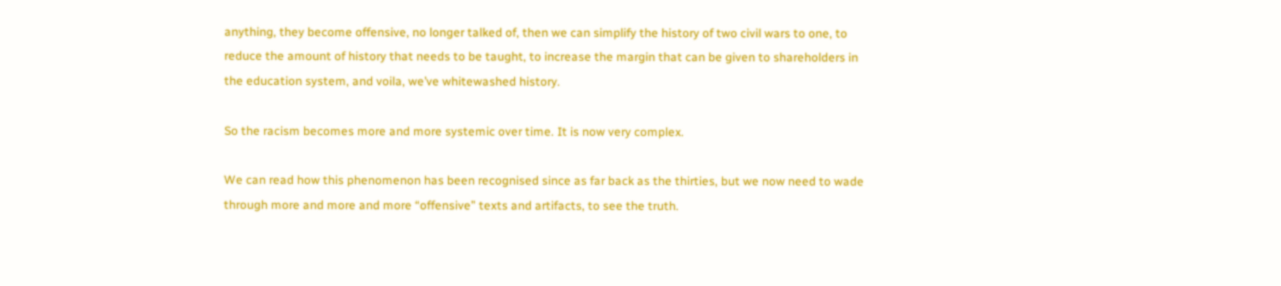anything, they become offensive, no longer talked of, then we can simplify the history of two civil wars to one, to reduce the amount of history that needs to be taught, to increase the margin that can be given to shareholders in the education system, and voila, we’ve whitewashed history.

So the racism becomes more and more systemic over time. It is now very complex.

We can read how this phenomenon has been recognised since as far back as the thirties, but we now need to wade through more and more and more “offensive” texts and artifacts, to see the truth.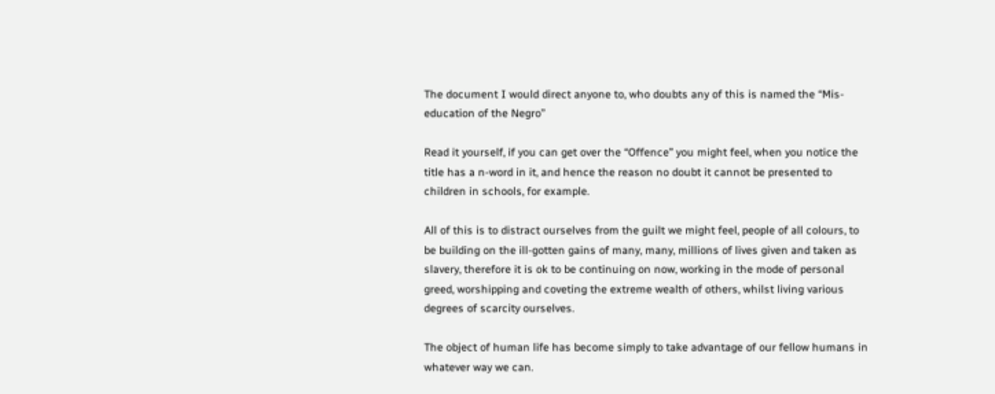The document I would direct anyone to, who doubts any of this is named the “Mis-education of the Negro”

Read it yourself, if you can get over the “Offence” you might feel, when you notice the title has a n-word in it, and hence the reason no doubt it cannot be presented to children in schools, for example.

All of this is to distract ourselves from the guilt we might feel, people of all colours, to be building on the ill-gotten gains of many, many, millions of lives given and taken as slavery, therefore it is ok to be continuing on now, working in the mode of personal greed, worshipping and coveting the extreme wealth of others, whilst living various degrees of scarcity ourselves.

The object of human life has become simply to take advantage of our fellow humans in whatever way we can.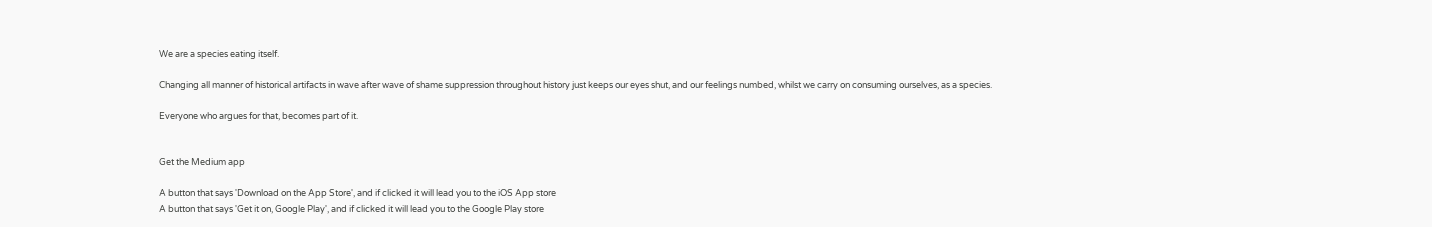We are a species eating itself.

Changing all manner of historical artifacts in wave after wave of shame suppression throughout history just keeps our eyes shut, and our feelings numbed, whilst we carry on consuming ourselves, as a species.

Everyone who argues for that, becomes part of it.


Get the Medium app

A button that says 'Download on the App Store', and if clicked it will lead you to the iOS App store
A button that says 'Get it on, Google Play', and if clicked it will lead you to the Google Play store